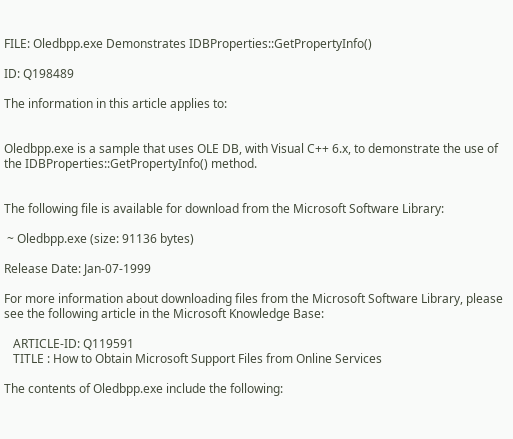FILE: Oledbpp.exe Demonstrates IDBProperties::GetPropertyInfo()

ID: Q198489

The information in this article applies to:


Oledbpp.exe is a sample that uses OLE DB, with Visual C++ 6.x, to demonstrate the use of the IDBProperties::GetPropertyInfo() method.


The following file is available for download from the Microsoft Software Library:

 ~ Oledbpp.exe (size: 91136 bytes)

Release Date: Jan-07-1999

For more information about downloading files from the Microsoft Software Library, please see the following article in the Microsoft Knowledge Base:

   ARTICLE-ID: Q119591
   TITLE : How to Obtain Microsoft Support Files from Online Services

The contents of Oledbpp.exe include the following: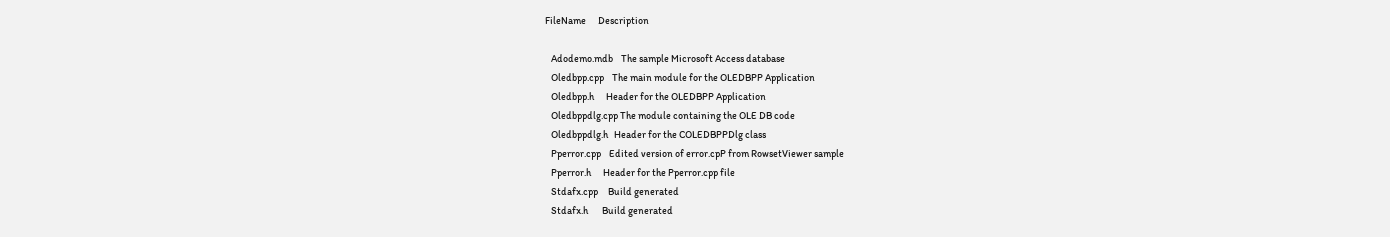FileName      Description

   Adodemo.mdb    The sample Microsoft Access database
   Oledbpp.cpp    The main module for the OLEDBPP Application
   Oledbpp.h      Header for the OLEDBPP Application
   Oledbppdlg.cpp The module containing the OLE DB code
   Oledbppdlg.h   Header for the COLEDBPPDlg class
   Pperror.cpp    Edited version of error.cpP from RowsetViewer sample
   Pperror.h      Header for the Pperror.cpp file
   Stdafx.cpp     Build generated
   Stdafx.h       Build generated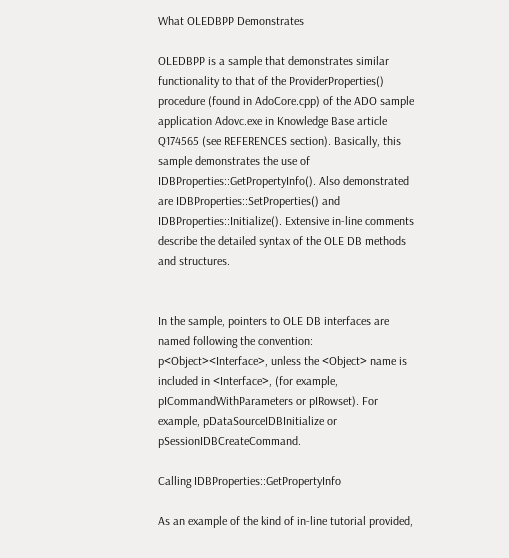What OLEDBPP Demonstrates

OLEDBPP is a sample that demonstrates similar functionality to that of the ProviderProperties() procedure (found in AdoCore.cpp) of the ADO sample application Adovc.exe in Knowledge Base article Q174565 (see REFERENCES section). Basically, this sample demonstrates the use of IDBProperties::GetPropertyInfo(). Also demonstrated are IDBProperties::SetProperties() and IDBProperties::Initialize(). Extensive in-line comments describe the detailed syntax of the OLE DB methods and structures.


In the sample, pointers to OLE DB interfaces are named following the convention: p<Object><Interface>, unless the <Object> name is included in <Interface>, (for example, pICommandWithParameters or pIRowset). For example, pDataSourceIDBInitialize or pSessionIDBCreateCommand.

Calling IDBProperties::GetPropertyInfo

As an example of the kind of in-line tutorial provided,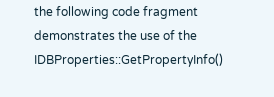the following code fragment demonstrates the use of the IDBProperties::GetPropertyInfo()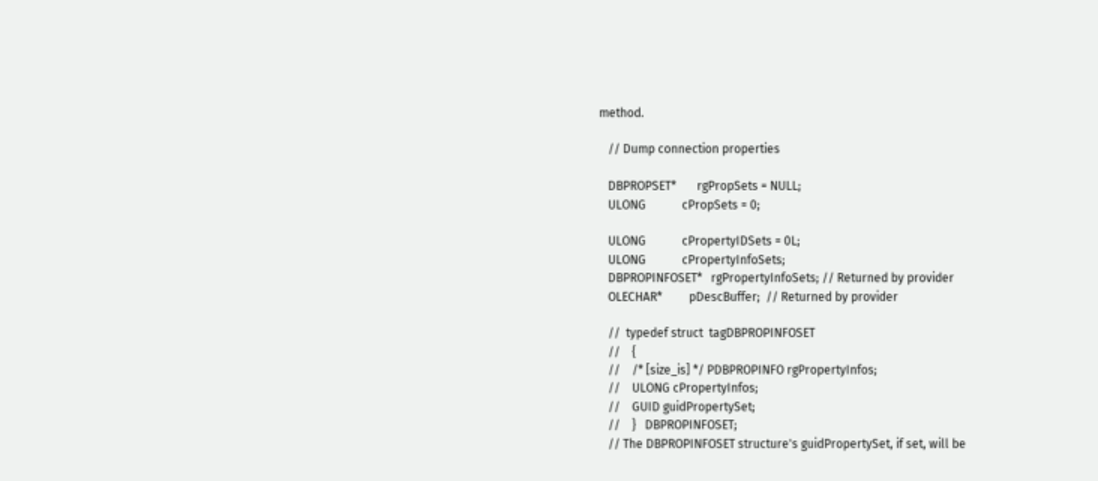method.

   // Dump connection properties

   DBPROPSET*       rgPropSets = NULL;
   ULONG            cPropSets = 0;

   ULONG            cPropertyIDSets = 0L;
   ULONG            cPropertyInfoSets;
   DBPROPINFOSET*   rgPropertyInfoSets; // Returned by provider
   OLECHAR*         pDescBuffer;  // Returned by provider

   //  typedef struct  tagDBPROPINFOSET
   //    {
   //    /* [size_is] */ PDBPROPINFO rgPropertyInfos;
   //    ULONG cPropertyInfos;
   //    GUID guidPropertySet;
   //    }   DBPROPINFOSET;
   // The DBPROPINFOSET structure's guidPropertySet, if set, will be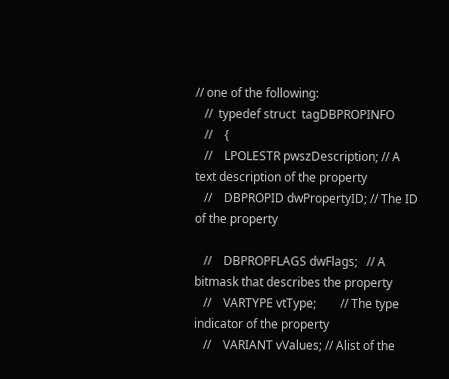// one of the following:
   //  typedef struct  tagDBPROPINFO
   //    {
   //    LPOLESTR pwszDescription; // A text description of the property
   //    DBPROPID dwPropertyID; // The ID of the property

   //    DBPROPFLAGS dwFlags;   // A bitmask that describes the property
   //    VARTYPE vtType;        // The type indicator of the property
   //    VARIANT vValues; // Alist of the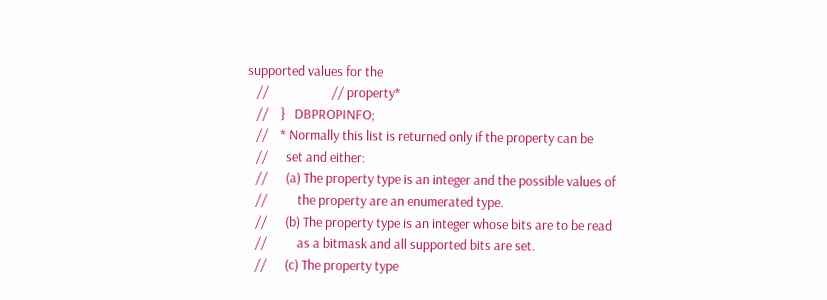supported values for the
   //                     // property*
   //    }   DBPROPINFO;
   //    * Normally this list is returned only if the property can be
   //      set and either:
   //      (a) The property type is an integer and the possible values of
   //          the property are an enumerated type.
   //      (b) The property type is an integer whose bits are to be read
   //          as a bitmask and all supported bits are set.
   //      (c) The property type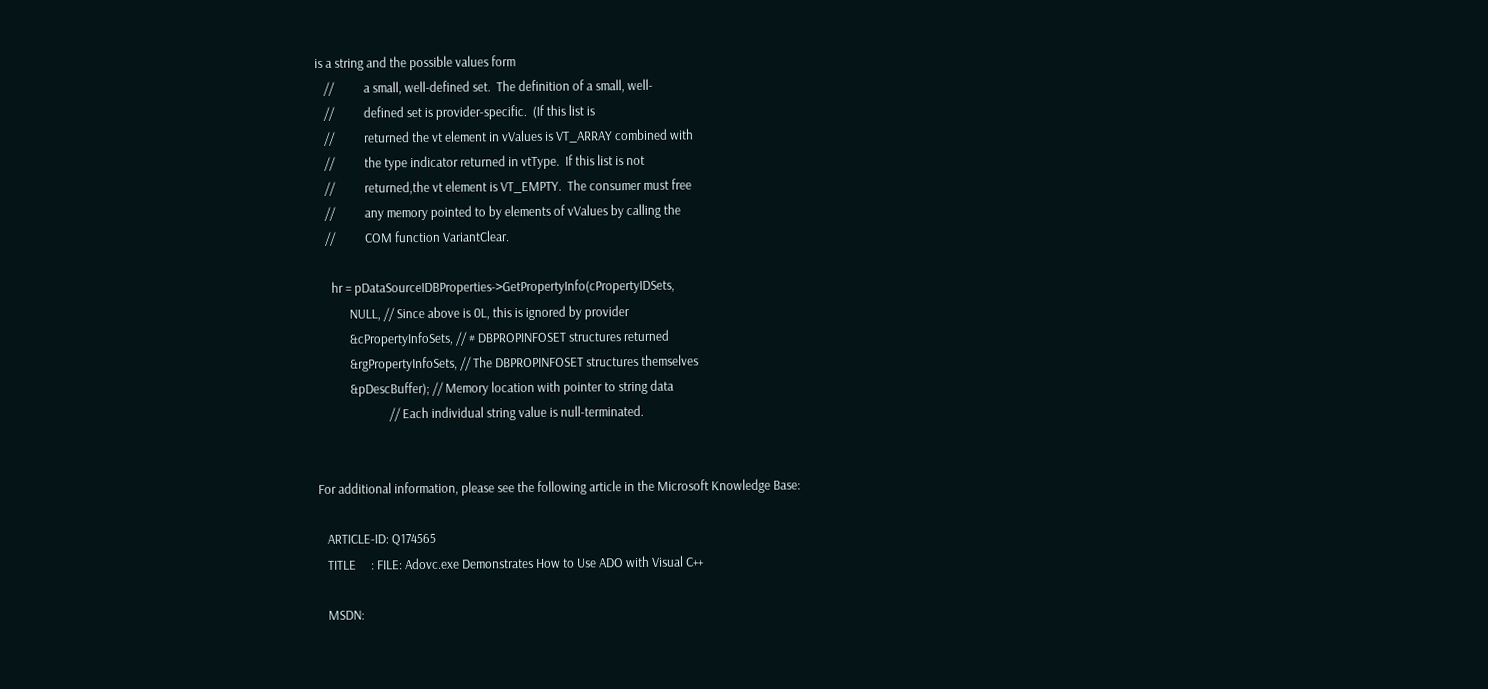is a string and the possible values form
   //          a small, well-defined set.  The definition of a small, well-
   //          defined set is provider-specific.  (If this list is
   //          returned the vt element in vValues is VT_ARRAY combined with
   //          the type indicator returned in vtType.  If this list is not
   //          returned,the vt element is VT_EMPTY.  The consumer must free
   //          any memory pointed to by elements of vValues by calling the
   //          COM function VariantClear.

     hr = pDataSourceIDBProperties->GetPropertyInfo(cPropertyIDSets,
           NULL, // Since above is 0L, this is ignored by provider
           &cPropertyInfoSets, // # DBPROPINFOSET structures returned
           &rgPropertyInfoSets, // The DBPROPINFOSET structures themselves
           &pDescBuffer); // Memory location with pointer to string data
                        // Each individual string value is null-terminated.


For additional information, please see the following article in the Microsoft Knowledge Base:

   ARTICLE-ID: Q174565
   TITLE     : FILE: Adovc.exe Demonstrates How to Use ADO with Visual C++

   MSDN: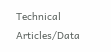Technical Articles/Data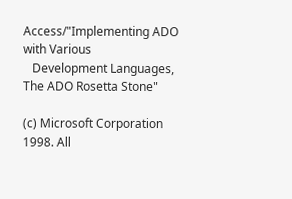Access/"Implementing ADO with Various
   Development Languages, The ADO Rosetta Stone"

(c) Microsoft Corporation 1998. All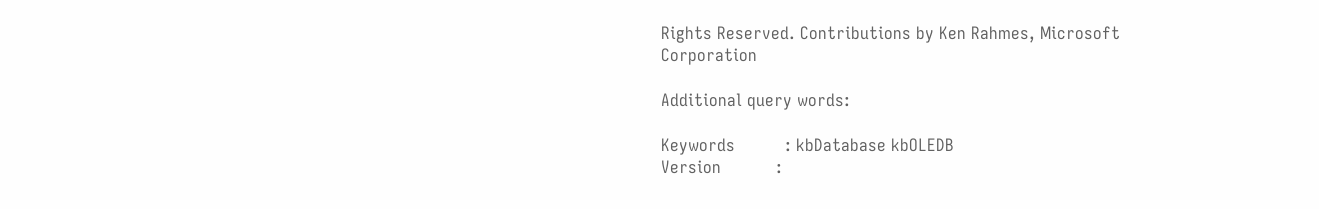Rights Reserved. Contributions by Ken Rahmes, Microsoft Corporation

Additional query words:

Keywords          : kbDatabase kbOLEDB
Version           :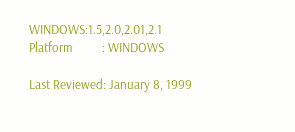WINDOWS:1.5,2.0,2.01,2.1
Platform          : WINDOWS

Last Reviewed: January 8, 1999